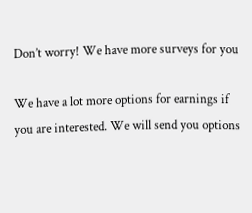Don’t worry! We have more surveys for you

We have a lot more options for earnings if you are interested. We will send you options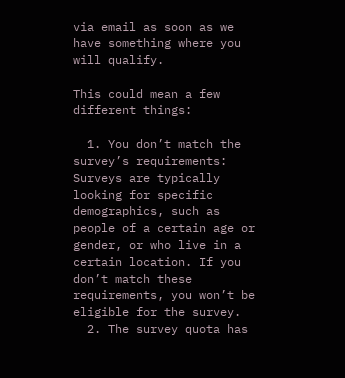via email as soon as we have something where you will qualify.

This could mean a few different things:

  1. You don’t match the survey’s requirements: Surveys are typically looking for specific demographics, such as people of a certain age or gender, or who live in a certain location. If you don’t match these requirements, you won’t be eligible for the survey.
  2. The survey quota has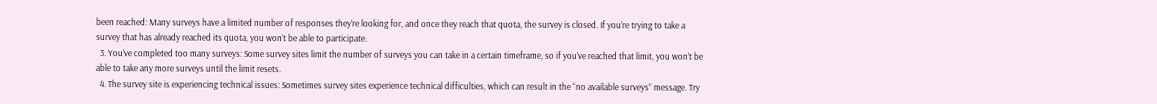been reached: Many surveys have a limited number of responses they’re looking for, and once they reach that quota, the survey is closed. If you’re trying to take a survey that has already reached its quota, you won’t be able to participate.
  3. You’ve completed too many surveys: Some survey sites limit the number of surveys you can take in a certain timeframe, so if you’ve reached that limit, you won’t be able to take any more surveys until the limit resets.
  4. The survey site is experiencing technical issues: Sometimes survey sites experience technical difficulties, which can result in the “no available surveys” message. Try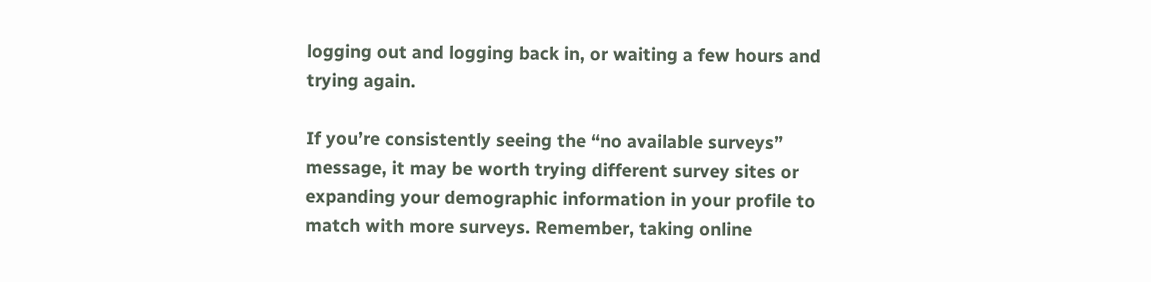logging out and logging back in, or waiting a few hours and trying again.

If you’re consistently seeing the “no available surveys” message, it may be worth trying different survey sites or expanding your demographic information in your profile to match with more surveys. Remember, taking online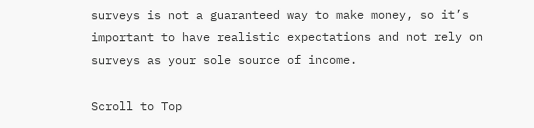surveys is not a guaranteed way to make money, so it’s important to have realistic expectations and not rely on surveys as your sole source of income.

Scroll to Top